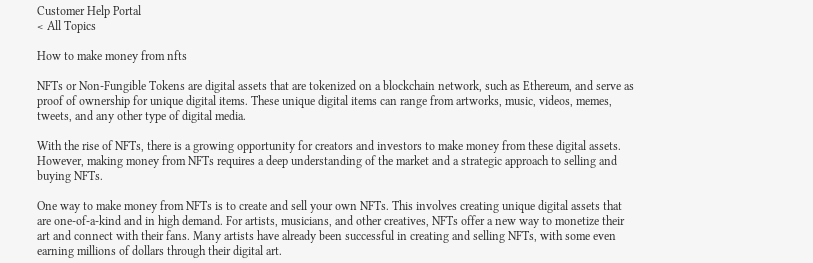Customer Help Portal
< All Topics

How to make money from nfts

NFTs or Non-Fungible Tokens are digital assets that are tokenized on a blockchain network, such as Ethereum, and serve as proof of ownership for unique digital items. These unique digital items can range from artworks, music, videos, memes, tweets, and any other type of digital media.

With the rise of NFTs, there is a growing opportunity for creators and investors to make money from these digital assets. However, making money from NFTs requires a deep understanding of the market and a strategic approach to selling and buying NFTs.

One way to make money from NFTs is to create and sell your own NFTs. This involves creating unique digital assets that are one-of-a-kind and in high demand. For artists, musicians, and other creatives, NFTs offer a new way to monetize their art and connect with their fans. Many artists have already been successful in creating and selling NFTs, with some even earning millions of dollars through their digital art.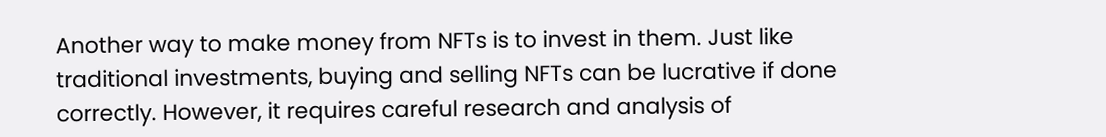Another way to make money from NFTs is to invest in them. Just like traditional investments, buying and selling NFTs can be lucrative if done correctly. However, it requires careful research and analysis of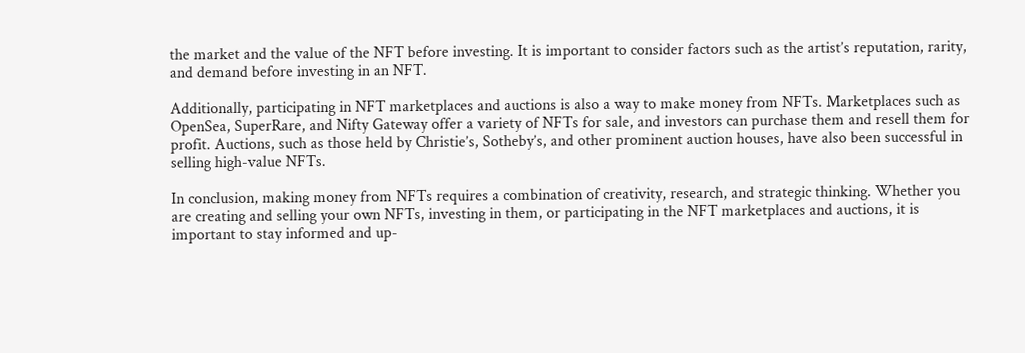the market and the value of the NFT before investing. It is important to consider factors such as the artist’s reputation, rarity, and demand before investing in an NFT.

Additionally, participating in NFT marketplaces and auctions is also a way to make money from NFTs. Marketplaces such as OpenSea, SuperRare, and Nifty Gateway offer a variety of NFTs for sale, and investors can purchase them and resell them for profit. Auctions, such as those held by Christie’s, Sotheby’s, and other prominent auction houses, have also been successful in selling high-value NFTs.

In conclusion, making money from NFTs requires a combination of creativity, research, and strategic thinking. Whether you are creating and selling your own NFTs, investing in them, or participating in the NFT marketplaces and auctions, it is important to stay informed and up-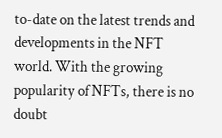to-date on the latest trends and developments in the NFT world. With the growing popularity of NFTs, there is no doubt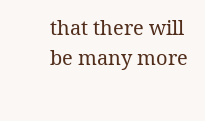that there will be many more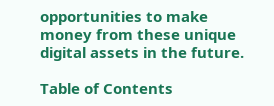opportunities to make money from these unique digital assets in the future.

Table of Contents